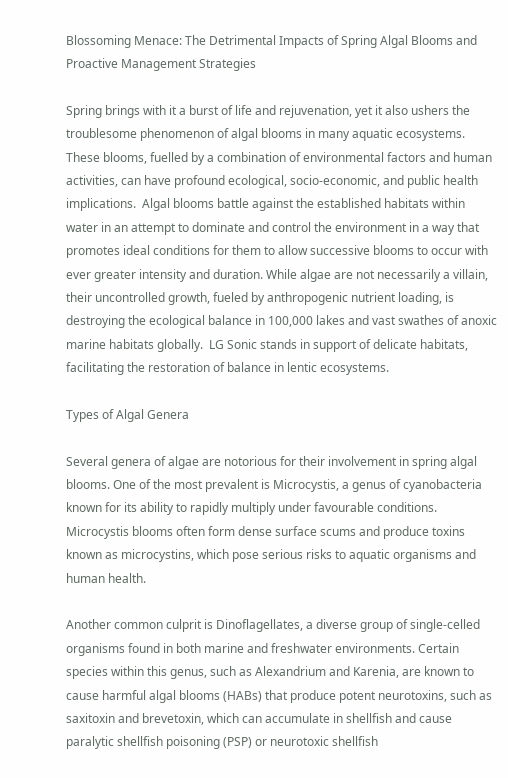Blossoming Menace: The Detrimental Impacts of Spring Algal Blooms and Proactive Management Strategies

Spring brings with it a burst of life and rejuvenation, yet it also ushers the troublesome phenomenon of algal blooms in many aquatic ecosystems. These blooms, fuelled by a combination of environmental factors and human activities, can have profound ecological, socio-economic, and public health implications.  Algal blooms battle against the established habitats within water in an attempt to dominate and control the environment in a way that promotes ideal conditions for them to allow successive blooms to occur with ever greater intensity and duration. While algae are not necessarily a villain, their uncontrolled growth, fueled by anthropogenic nutrient loading, is destroying the ecological balance in 100,000 lakes and vast swathes of anoxic marine habitats globally.  LG Sonic stands in support of delicate habitats, facilitating the restoration of balance in lentic ecosystems.

Types of Algal Genera

Several genera of algae are notorious for their involvement in spring algal blooms. One of the most prevalent is Microcystis, a genus of cyanobacteria known for its ability to rapidly multiply under favourable conditions. Microcystis blooms often form dense surface scums and produce toxins known as microcystins, which pose serious risks to aquatic organisms and human health.

Another common culprit is Dinoflagellates, a diverse group of single-celled organisms found in both marine and freshwater environments. Certain species within this genus, such as Alexandrium and Karenia, are known to cause harmful algal blooms (HABs) that produce potent neurotoxins, such as saxitoxin and brevetoxin, which can accumulate in shellfish and cause paralytic shellfish poisoning (PSP) or neurotoxic shellfish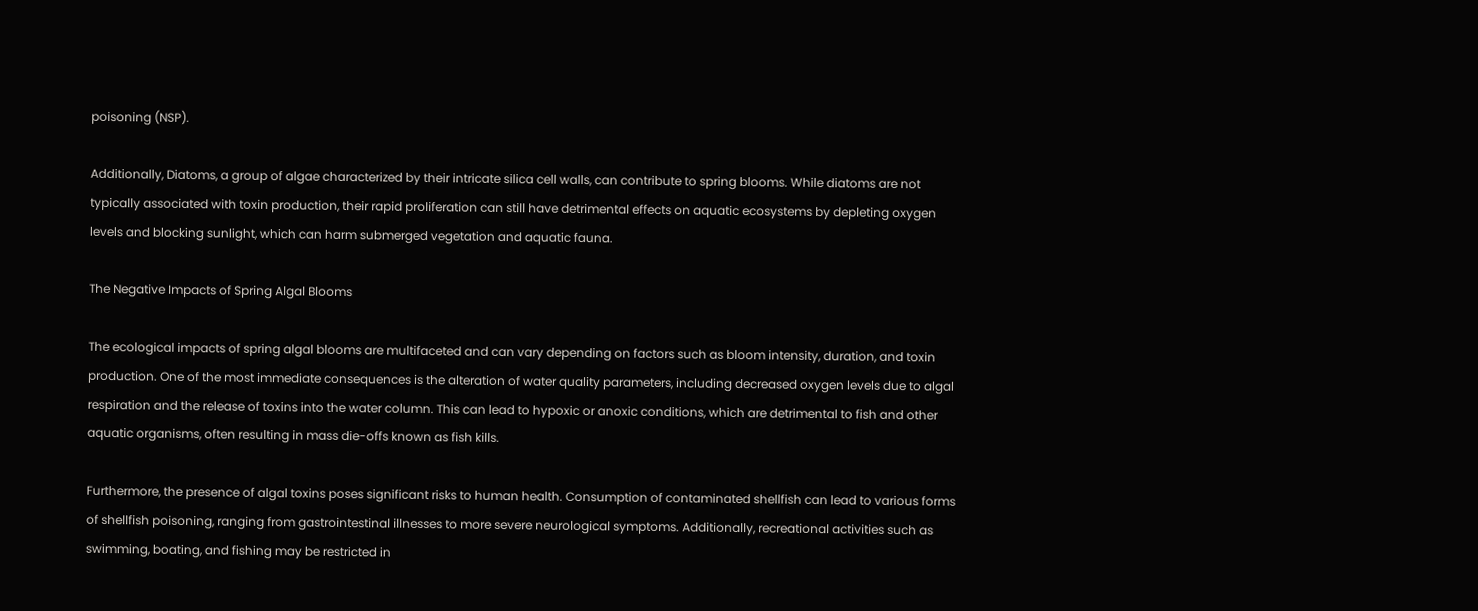poisoning (NSP).

Additionally, Diatoms, a group of algae characterized by their intricate silica cell walls, can contribute to spring blooms. While diatoms are not typically associated with toxin production, their rapid proliferation can still have detrimental effects on aquatic ecosystems by depleting oxygen levels and blocking sunlight, which can harm submerged vegetation and aquatic fauna.

The Negative Impacts of Spring Algal Blooms

The ecological impacts of spring algal blooms are multifaceted and can vary depending on factors such as bloom intensity, duration, and toxin production. One of the most immediate consequences is the alteration of water quality parameters, including decreased oxygen levels due to algal respiration and the release of toxins into the water column. This can lead to hypoxic or anoxic conditions, which are detrimental to fish and other aquatic organisms, often resulting in mass die-offs known as fish kills.

Furthermore, the presence of algal toxins poses significant risks to human health. Consumption of contaminated shellfish can lead to various forms of shellfish poisoning, ranging from gastrointestinal illnesses to more severe neurological symptoms. Additionally, recreational activities such as swimming, boating, and fishing may be restricted in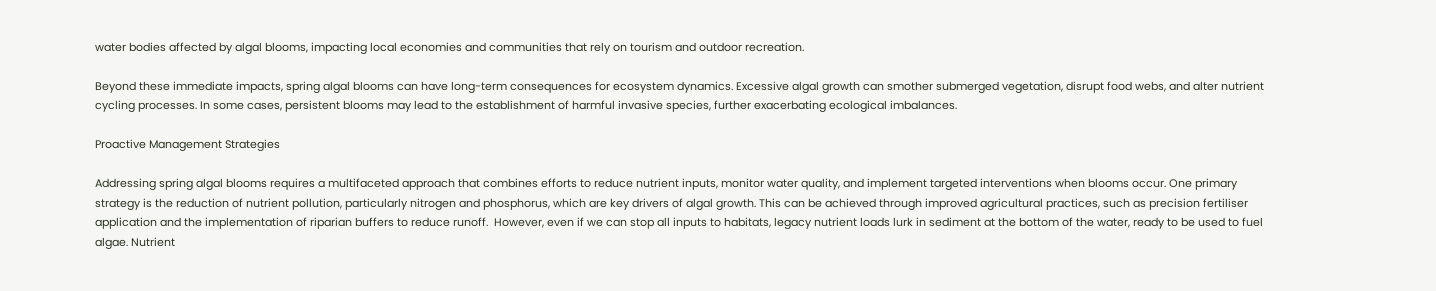water bodies affected by algal blooms, impacting local economies and communities that rely on tourism and outdoor recreation.

Beyond these immediate impacts, spring algal blooms can have long-term consequences for ecosystem dynamics. Excessive algal growth can smother submerged vegetation, disrupt food webs, and alter nutrient cycling processes. In some cases, persistent blooms may lead to the establishment of harmful invasive species, further exacerbating ecological imbalances.

Proactive Management Strategies

Addressing spring algal blooms requires a multifaceted approach that combines efforts to reduce nutrient inputs, monitor water quality, and implement targeted interventions when blooms occur. One primary strategy is the reduction of nutrient pollution, particularly nitrogen and phosphorus, which are key drivers of algal growth. This can be achieved through improved agricultural practices, such as precision fertiliser application and the implementation of riparian buffers to reduce runoff.  However, even if we can stop all inputs to habitats, legacy nutrient loads lurk in sediment at the bottom of the water, ready to be used to fuel algae. Nutrient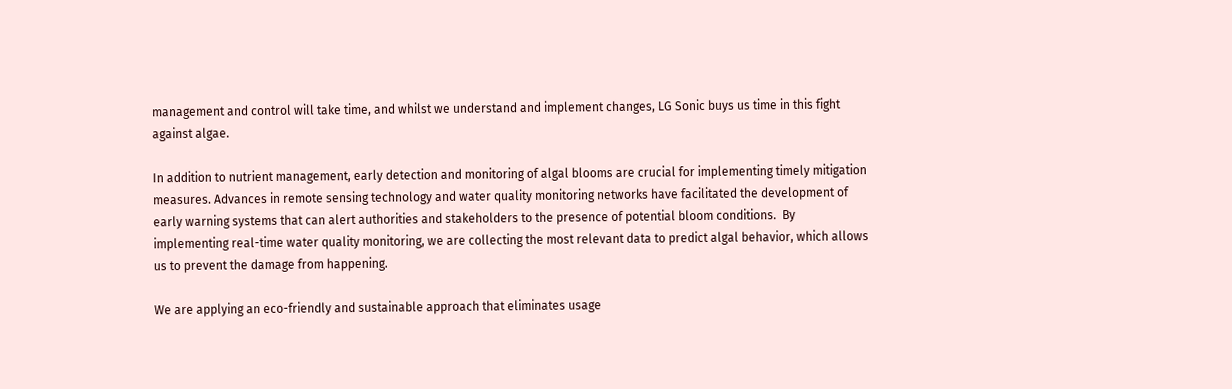management and control will take time, and whilst we understand and implement changes, LG Sonic buys us time in this fight against algae.

In addition to nutrient management, early detection and monitoring of algal blooms are crucial for implementing timely mitigation measures. Advances in remote sensing technology and water quality monitoring networks have facilitated the development of early warning systems that can alert authorities and stakeholders to the presence of potential bloom conditions.  By implementing real-time water quality monitoring, we are collecting the most relevant data to predict algal behavior, which allows us to prevent the damage from happening.

We are applying an eco-friendly and sustainable approach that eliminates usage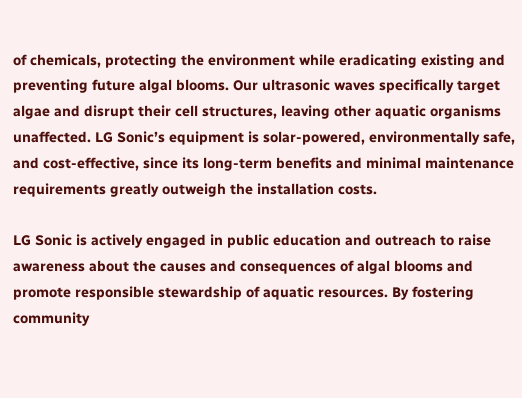of chemicals, protecting the environment while eradicating existing and preventing future algal blooms. Our ultrasonic waves specifically target algae and disrupt their cell structures, leaving other aquatic organisms unaffected. LG Sonic’s equipment is solar-powered, environmentally safe, and cost-effective, since its long-term benefits and minimal maintenance requirements greatly outweigh the installation costs.

LG Sonic is actively engaged in public education and outreach to raise awareness about the causes and consequences of algal blooms and promote responsible stewardship of aquatic resources. By fostering community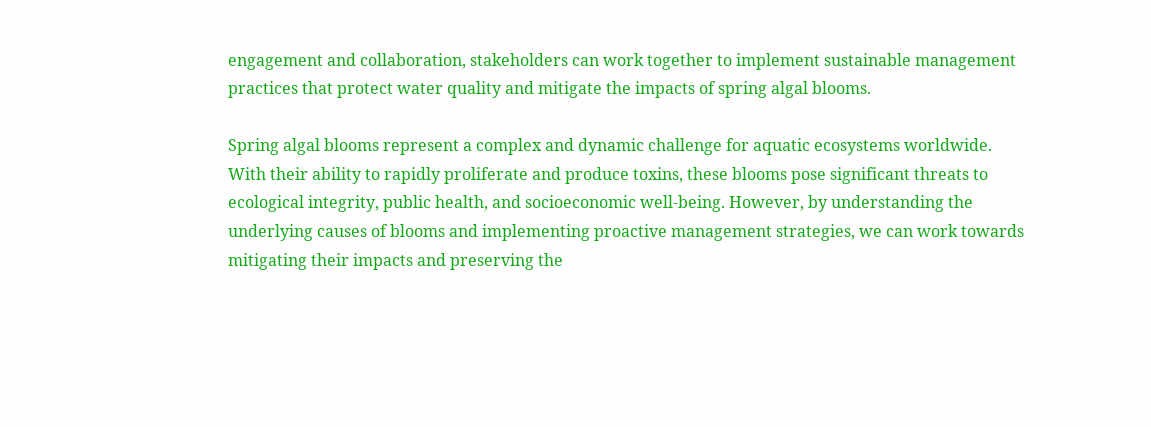engagement and collaboration, stakeholders can work together to implement sustainable management practices that protect water quality and mitigate the impacts of spring algal blooms.

Spring algal blooms represent a complex and dynamic challenge for aquatic ecosystems worldwide. With their ability to rapidly proliferate and produce toxins, these blooms pose significant threats to ecological integrity, public health, and socioeconomic well-being. However, by understanding the underlying causes of blooms and implementing proactive management strategies, we can work towards mitigating their impacts and preserving the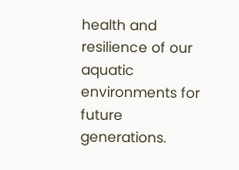health and resilience of our aquatic environments for future generations.